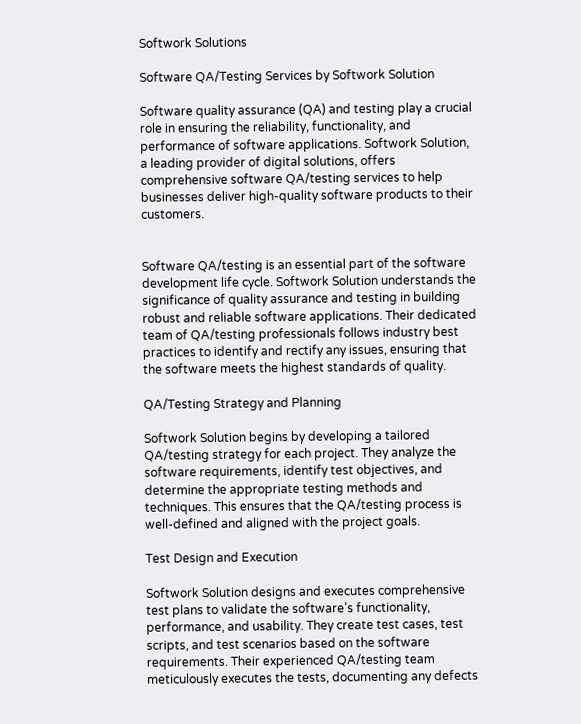Softwork Solutions

Software QA/Testing Services by Softwork Solution

Software quality assurance (QA) and testing play a crucial role in ensuring the reliability, functionality, and performance of software applications. Softwork Solution, a leading provider of digital solutions, offers comprehensive software QA/testing services to help businesses deliver high-quality software products to their customers.


Software QA/testing is an essential part of the software development life cycle. Softwork Solution understands the significance of quality assurance and testing in building robust and reliable software applications. Their dedicated team of QA/testing professionals follows industry best practices to identify and rectify any issues, ensuring that the software meets the highest standards of quality.

QA/Testing Strategy and Planning

Softwork Solution begins by developing a tailored QA/testing strategy for each project. They analyze the software requirements, identify test objectives, and determine the appropriate testing methods and techniques. This ensures that the QA/testing process is well-defined and aligned with the project goals.

Test Design and Execution

Softwork Solution designs and executes comprehensive test plans to validate the software’s functionality, performance, and usability. They create test cases, test scripts, and test scenarios based on the software requirements. Their experienced QA/testing team meticulously executes the tests, documenting any defects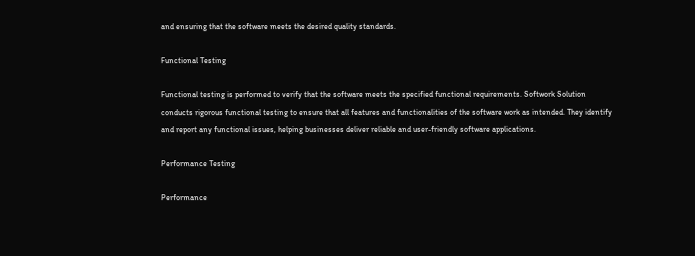and ensuring that the software meets the desired quality standards.

Functional Testing

Functional testing is performed to verify that the software meets the specified functional requirements. Softwork Solution conducts rigorous functional testing to ensure that all features and functionalities of the software work as intended. They identify and report any functional issues, helping businesses deliver reliable and user-friendly software applications.

Performance Testing

Performance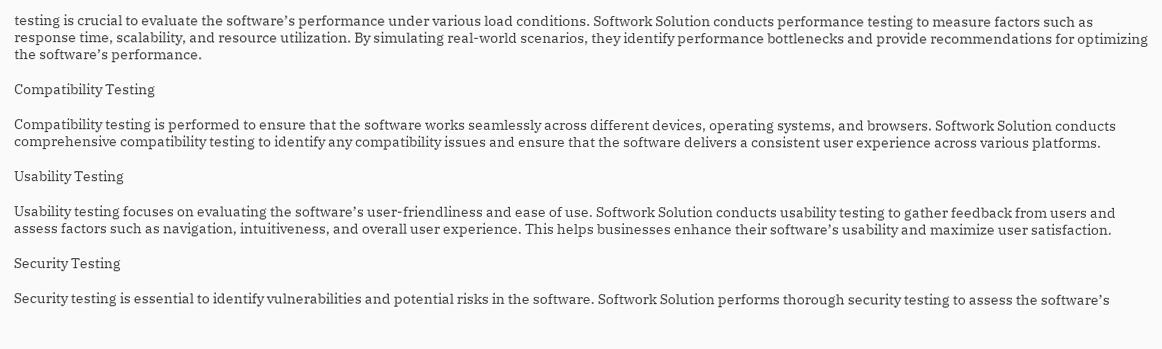testing is crucial to evaluate the software’s performance under various load conditions. Softwork Solution conducts performance testing to measure factors such as response time, scalability, and resource utilization. By simulating real-world scenarios, they identify performance bottlenecks and provide recommendations for optimizing the software’s performance.

Compatibility Testing

Compatibility testing is performed to ensure that the software works seamlessly across different devices, operating systems, and browsers. Softwork Solution conducts comprehensive compatibility testing to identify any compatibility issues and ensure that the software delivers a consistent user experience across various platforms.

Usability Testing

Usability testing focuses on evaluating the software’s user-friendliness and ease of use. Softwork Solution conducts usability testing to gather feedback from users and assess factors such as navigation, intuitiveness, and overall user experience. This helps businesses enhance their software’s usability and maximize user satisfaction.

Security Testing

Security testing is essential to identify vulnerabilities and potential risks in the software. Softwork Solution performs thorough security testing to assess the software’s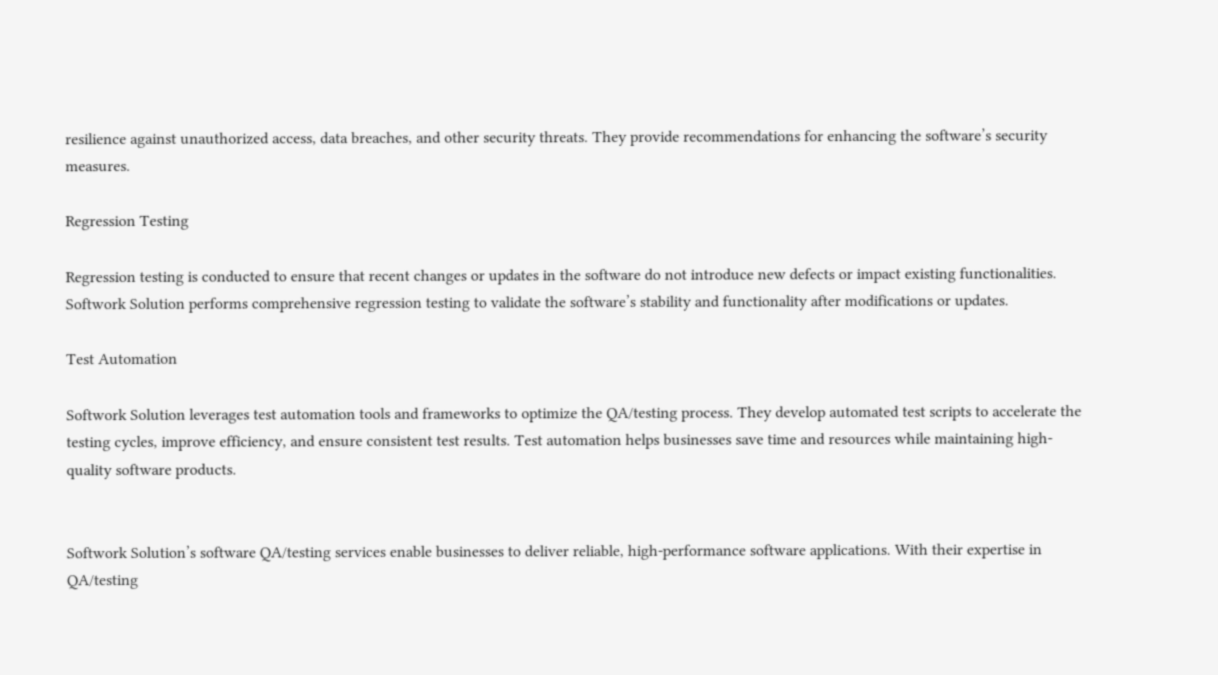resilience against unauthorized access, data breaches, and other security threats. They provide recommendations for enhancing the software’s security measures.

Regression Testing

Regression testing is conducted to ensure that recent changes or updates in the software do not introduce new defects or impact existing functionalities. Softwork Solution performs comprehensive regression testing to validate the software’s stability and functionality after modifications or updates.

Test Automation

Softwork Solution leverages test automation tools and frameworks to optimize the QA/testing process. They develop automated test scripts to accelerate the testing cycles, improve efficiency, and ensure consistent test results. Test automation helps businesses save time and resources while maintaining high-quality software products.


Softwork Solution’s software QA/testing services enable businesses to deliver reliable, high-performance software applications. With their expertise in QA/testing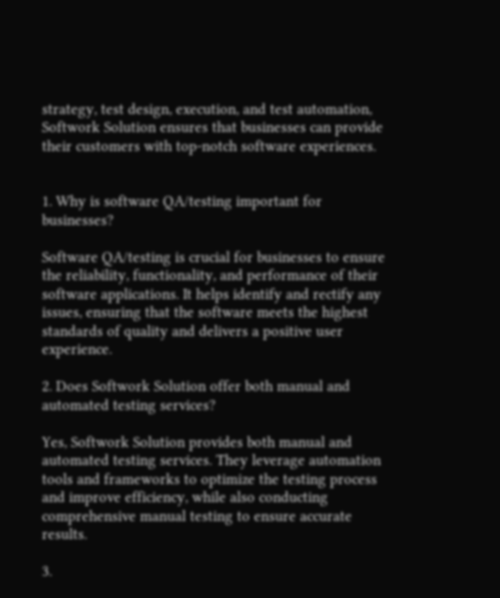strategy, test design, execution, and test automation, Softwork Solution ensures that businesses can provide their customers with top-notch software experiences.


1. Why is software QA/testing important for businesses?

Software QA/testing is crucial for businesses to ensure the reliability, functionality, and performance of their software applications. It helps identify and rectify any issues, ensuring that the software meets the highest standards of quality and delivers a positive user experience.

2. Does Softwork Solution offer both manual and automated testing services?

Yes, Softwork Solution provides both manual and automated testing services. They leverage automation tools and frameworks to optimize the testing process and improve efficiency, while also conducting comprehensive manual testing to ensure accurate results.

3.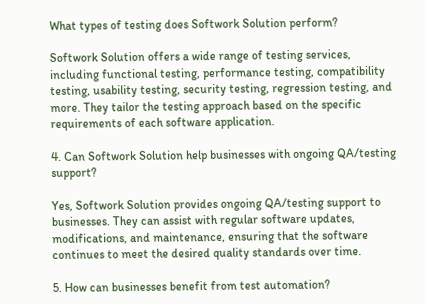What types of testing does Softwork Solution perform?

Softwork Solution offers a wide range of testing services, including functional testing, performance testing, compatibility testing, usability testing, security testing, regression testing, and more. They tailor the testing approach based on the specific requirements of each software application.

4. Can Softwork Solution help businesses with ongoing QA/testing support?

Yes, Softwork Solution provides ongoing QA/testing support to businesses. They can assist with regular software updates, modifications, and maintenance, ensuring that the software continues to meet the desired quality standards over time.

5. How can businesses benefit from test automation?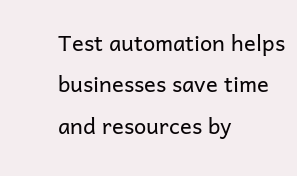Test automation helps businesses save time and resources by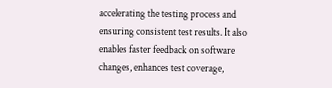accelerating the testing process and ensuring consistent test results. It also enables faster feedback on software changes, enhances test coverage,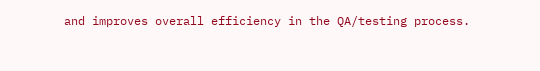and improves overall efficiency in the QA/testing process.